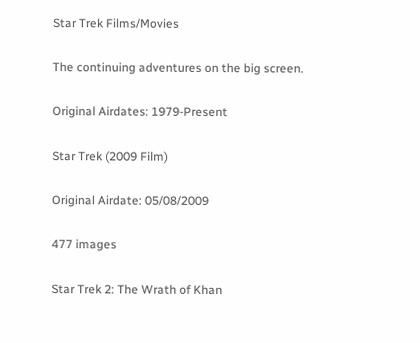Star Trek Films/Movies

The continuing adventures on the big screen.

Original Airdates: 1979-Present

Star Trek (2009 Film)

Original Airdate: 05/08/2009

477 images

Star Trek 2: The Wrath of Khan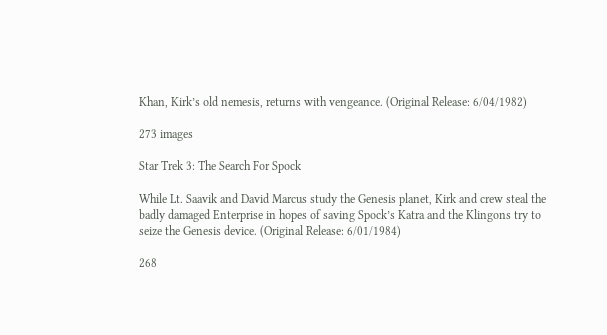Khan, Kirk’s old nemesis, returns with vengeance. (Original Release: 6/04/1982)

273 images

Star Trek 3: The Search For Spock

While Lt. Saavik and David Marcus study the Genesis planet, Kirk and crew steal the badly damaged Enterprise in hopes of saving Spock’s Katra and the Klingons try to seize the Genesis device. (Original Release: 6/01/1984)

268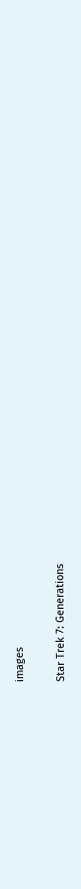images

Star Trek 7: Generations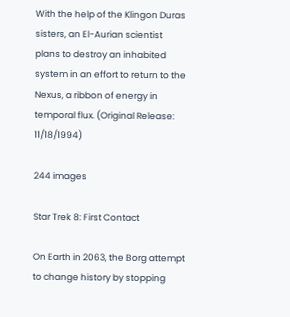With the help of the Klingon Duras sisters, an El-Aurian scientist plans to destroy an inhabited system in an effort to return to the Nexus, a ribbon of energy in temporal flux. (Original Release: 11/18/1994)

244 images

Star Trek 8: First Contact

On Earth in 2063, the Borg attempt to change history by stopping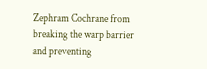Zephram Cochrane from breaking the warp barrier and preventing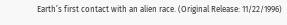Earth’s first contact with an alien race. (Original Release: 11/22/1996)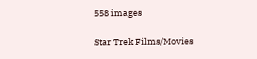558 images

Star Trek Films/Movies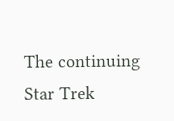The continuing Star Trek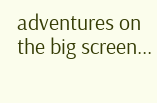adventures on the big screen...